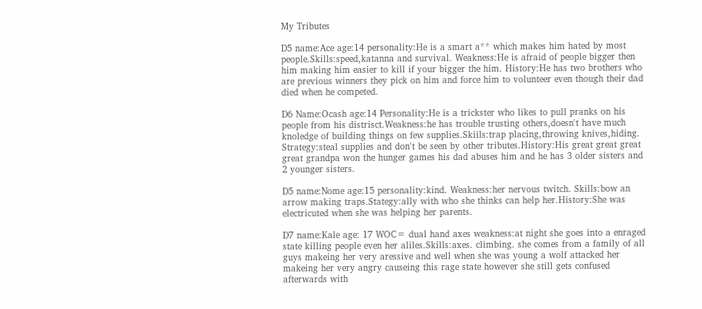My Tributes

D5 name:Ace age:14 personality:He is a smart a** which makes him hated by most people.Skills:speed,katanna and survival. Weakness:He is afraid of people bigger then him making him easier to kill if your bigger the him. History:He has two brothers who are previous winners they pick on him and force him to volunteer even though their dad died when he competed.

D6 Name:Ocash age:14 Personality:He is a trickster who likes to pull pranks on his people from his distrisct.Weakness:he has trouble trusting others,doesn't have much knoledge of building things on few supplies.Skiils:trap placing,throwing knives,hiding. Strategy:steal supplies and don't be seen by other tributes.History:His great great great great grandpa won the hunger games his dad abuses him and he has 3 older sisters and 2 younger sisters.

D5 name:Nome age:15 personality:kind. Weakness:her nervous twitch. Skills:bow an arrow making traps.Stategy:ally with who she thinks can help her.History:She was electricuted when she was helping her parents.

D7 name:Kale age: 17 WOC= dual hand axes weakness:at night she goes into a enraged state killing people even her aliles.Skills:axes. climbing. she comes from a family of all guys makeing her very aressive and well when she was young a wolf attacked her makeing her very angry causeing this rage state however she still gets confused afterwards with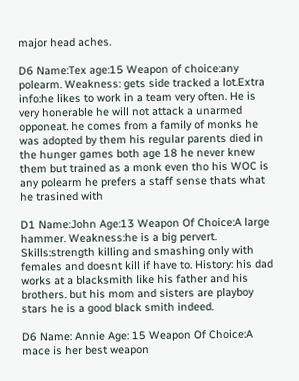major head aches.

D6 Name:Tex age:15 Weapon of choice:any polearm. Weakness: gets side tracked a lot.Extra info:he likes to work in a team very often. He is very honerable he will not attack a unarmed opponeat. he comes from a family of monks he was adopted by them his regular parents died in the hunger games both age 18 he never knew them but trained as a monk even tho his WOC is any polearm he prefers a staff sense thats what he trasined with

D1 Name:John Age:13 Weapon Of Choice:A large hammer. Weakness:he is a big pervert. Skills:strength killing and smashing only with females and doesnt kill if have to. History: his dad works at a blacksmith like his father and his brothers. but his mom and sisters are playboy stars he is a good black smith indeed.

D6 Name: Annie Age: 15 Weapon Of Choice:A mace is her best weapon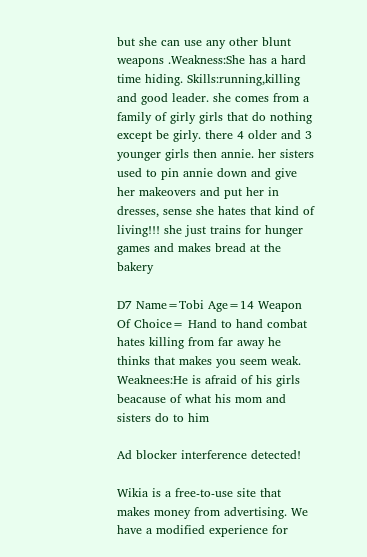but she can use any other blunt weapons .Weakness:She has a hard time hiding. Skills:running,killing and good leader. she comes from a family of girly girls that do nothing except be girly. there 4 older and 3 younger girls then annie. her sisters used to pin annie down and give her makeovers and put her in dresses, sense she hates that kind of living!!! she just trains for hunger games and makes bread at the bakery

D7 Name=Tobi Age=14 Weapon Of Choice= Hand to hand combat hates killing from far away he thinks that makes you seem weak. Weaknees:He is afraid of his girls beacause of what his mom and sisters do to him

Ad blocker interference detected!

Wikia is a free-to-use site that makes money from advertising. We have a modified experience for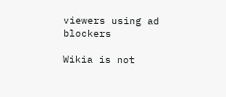viewers using ad blockers

Wikia is not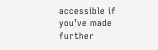accessible if you’ve made further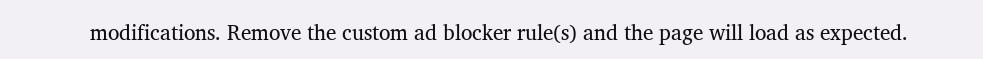modifications. Remove the custom ad blocker rule(s) and the page will load as expected.